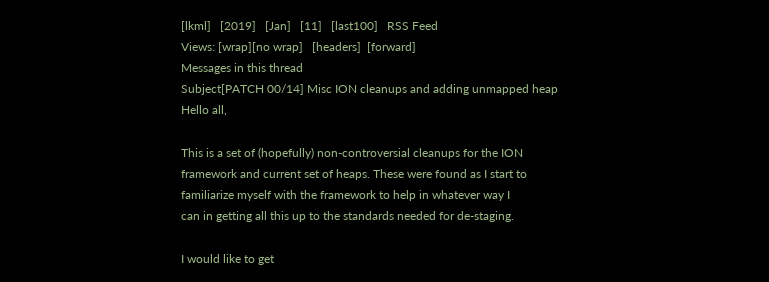[lkml]   [2019]   [Jan]   [11]   [last100]   RSS Feed
Views: [wrap][no wrap]   [headers]  [forward]
Messages in this thread
Subject[PATCH 00/14] Misc ION cleanups and adding unmapped heap
Hello all,

This is a set of (hopefully) non-controversial cleanups for the ION
framework and current set of heaps. These were found as I start to
familiarize myself with the framework to help in whatever way I
can in getting all this up to the standards needed for de-staging.

I would like to get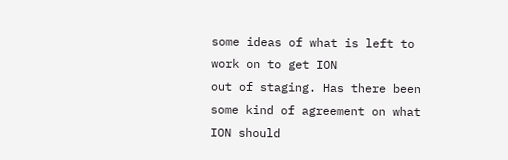some ideas of what is left to work on to get ION
out of staging. Has there been some kind of agreement on what ION should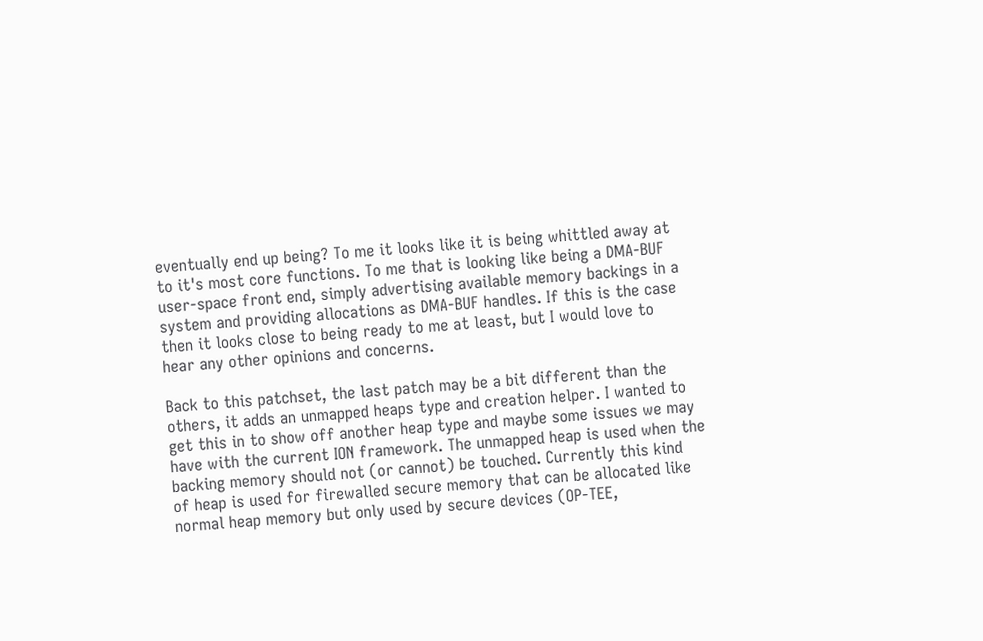eventually end up being? To me it looks like it is being whittled away at
to it's most core functions. To me that is looking like being a DMA-BUF
user-space front end, simply advertising available memory backings in a
system and providing allocations as DMA-BUF handles. If this is the case
then it looks close to being ready to me at least, but I would love to
hear any other opinions and concerns.

Back to this patchset, the last patch may be a bit different than the
others, it adds an unmapped heaps type and creation helper. I wanted to
get this in to show off another heap type and maybe some issues we may
have with the current ION framework. The unmapped heap is used when the
backing memory should not (or cannot) be touched. Currently this kind
of heap is used for firewalled secure memory that can be allocated like
normal heap memory but only used by secure devices (OP-TEE,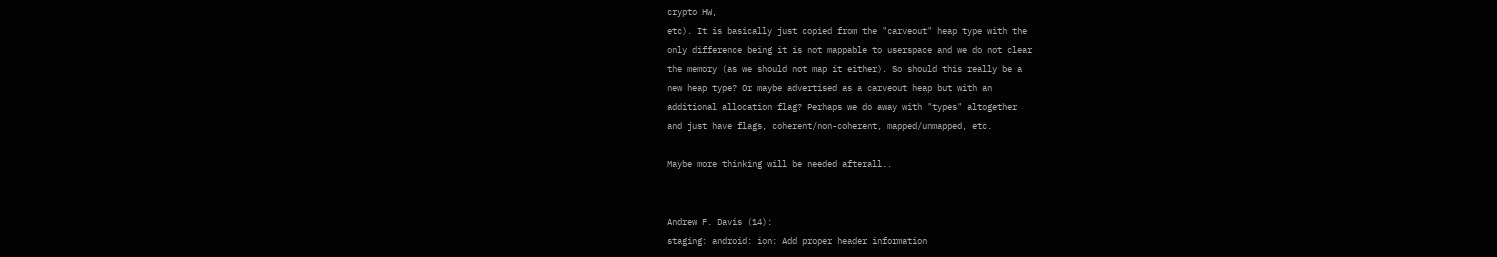crypto HW,
etc). It is basically just copied from the "carveout" heap type with the
only difference being it is not mappable to userspace and we do not clear
the memory (as we should not map it either). So should this really be a
new heap type? Or maybe advertised as a carveout heap but with an
additional allocation flag? Perhaps we do away with "types" altogether
and just have flags, coherent/non-coherent, mapped/unmapped, etc.

Maybe more thinking will be needed afterall..


Andrew F. Davis (14):
staging: android: ion: Add proper header information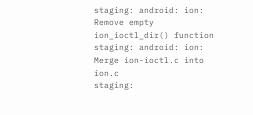staging: android: ion: Remove empty ion_ioctl_dir() function
staging: android: ion: Merge ion-ioctl.c into ion.c
staging: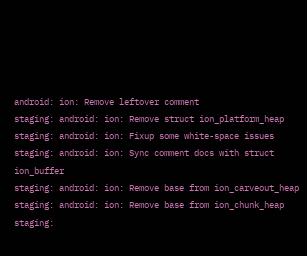android: ion: Remove leftover comment
staging: android: ion: Remove struct ion_platform_heap
staging: android: ion: Fixup some white-space issues
staging: android: ion: Sync comment docs with struct ion_buffer
staging: android: ion: Remove base from ion_carveout_heap
staging: android: ion: Remove base from ion_chunk_heap
staging: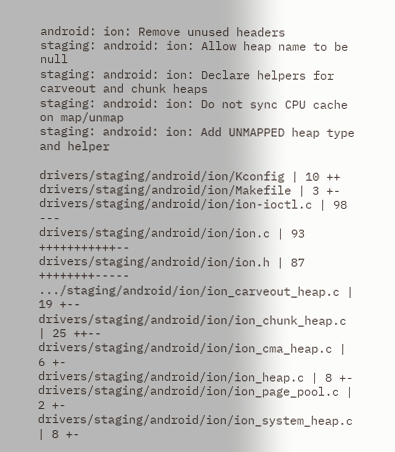android: ion: Remove unused headers
staging: android: ion: Allow heap name to be null
staging: android: ion: Declare helpers for carveout and chunk heaps
staging: android: ion: Do not sync CPU cache on map/unmap
staging: android: ion: Add UNMAPPED heap type and helper

drivers/staging/android/ion/Kconfig | 10 ++
drivers/staging/android/ion/Makefile | 3 +-
drivers/staging/android/ion/ion-ioctl.c | 98 ---
drivers/staging/android/ion/ion.c | 93 +++++++++++--
drivers/staging/android/ion/ion.h | 87 ++++++++-----
.../staging/android/ion/ion_carveout_heap.c | 19 +--
drivers/staging/android/ion/ion_chunk_heap.c | 25 ++--
drivers/staging/android/ion/ion_cma_heap.c | 6 +-
drivers/staging/android/ion/ion_heap.c | 8 +-
drivers/staging/android/ion/ion_page_pool.c | 2 +-
drivers/staging/android/ion/ion_system_heap.c | 8 +-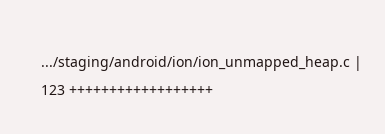.../staging/android/ion/ion_unmapped_heap.c | 123 ++++++++++++++++++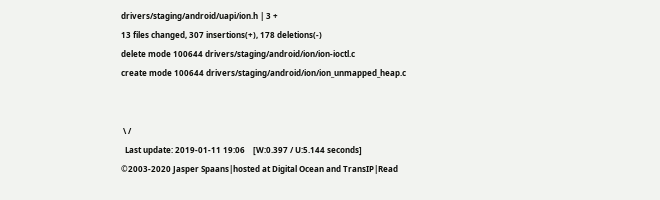drivers/staging/android/uapi/ion.h | 3 +
13 files changed, 307 insertions(+), 178 deletions(-)
delete mode 100644 drivers/staging/android/ion/ion-ioctl.c
create mode 100644 drivers/staging/android/ion/ion_unmapped_heap.c


 \ /
  Last update: 2019-01-11 19:06    [W:0.397 / U:5.144 seconds]
©2003-2020 Jasper Spaans|hosted at Digital Ocean and TransIP|Read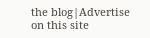the blog|Advertise on this site